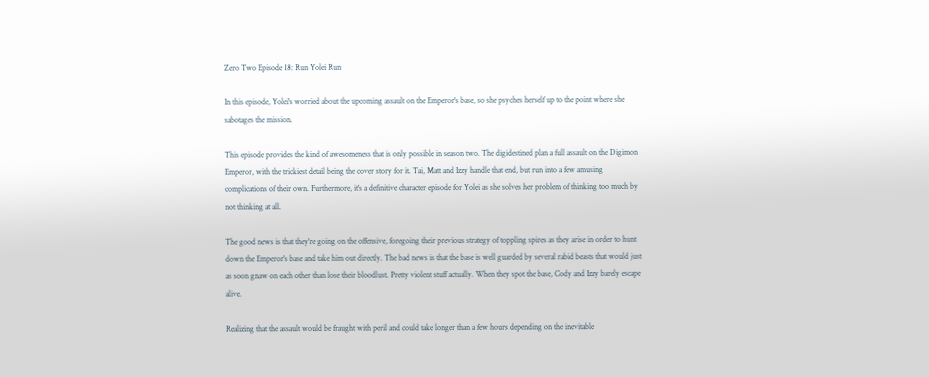Zero Two Episode 18: Run Yolei Run

In this episode, Yolei's worried about the upcoming assault on the Emperor's base, so she psyches herself up to the point where she sabotages the mission.

This episode provides the kind of awesomeness that is only possible in season two. The digidestined plan a full assault on the Digimon Emperor, with the trickiest detail being the cover story for it. Tai, Matt and Izzy handle that end, but run into a few amusing complications of their own. Furthermore, it's a definitive character episode for Yolei as she solves her problem of thinking too much by not thinking at all.

The good news is that they're going on the offensive, foregoing their previous strategy of toppling spires as they arise in order to hunt down the Emperor's base and take him out directly. The bad news is that the base is well guarded by several rabid beasts that would just as soon gnaw on each other than lose their bloodlust. Pretty violent stuff actually. When they spot the base, Cody and Izzy barely escape alive.

Realizing that the assault would be fraught with peril and could take longer than a few hours depending on the inevitable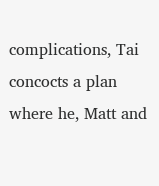complications, Tai concocts a plan where he, Matt and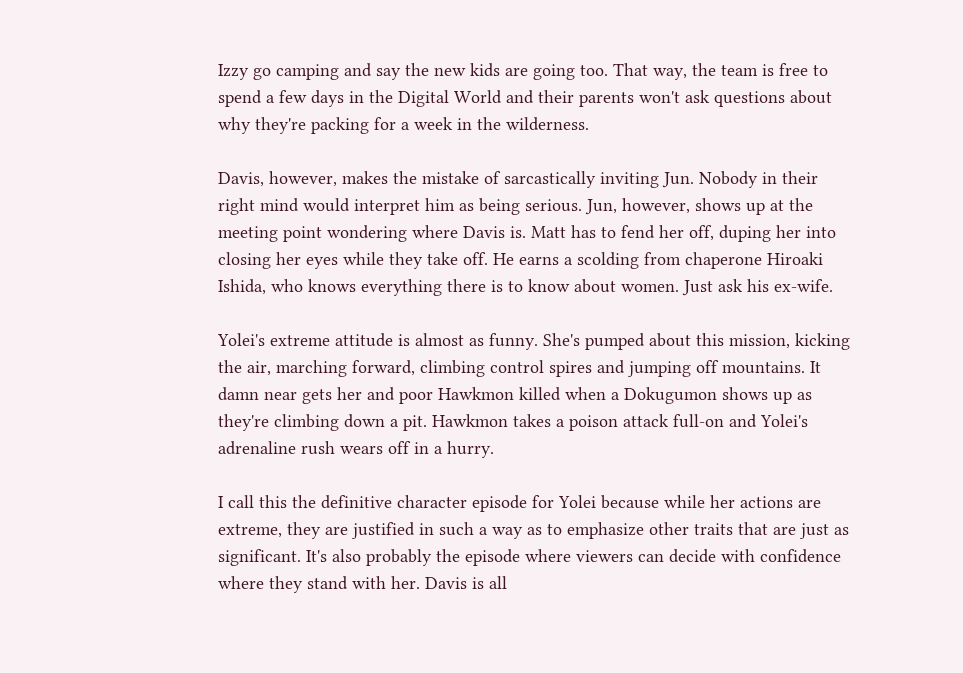Izzy go camping and say the new kids are going too. That way, the team is free to spend a few days in the Digital World and their parents won't ask questions about why they're packing for a week in the wilderness.

Davis, however, makes the mistake of sarcastically inviting Jun. Nobody in their right mind would interpret him as being serious. Jun, however, shows up at the meeting point wondering where Davis is. Matt has to fend her off, duping her into closing her eyes while they take off. He earns a scolding from chaperone Hiroaki Ishida, who knows everything there is to know about women. Just ask his ex-wife.

Yolei's extreme attitude is almost as funny. She's pumped about this mission, kicking the air, marching forward, climbing control spires and jumping off mountains. It damn near gets her and poor Hawkmon killed when a Dokugumon shows up as they're climbing down a pit. Hawkmon takes a poison attack full-on and Yolei's adrenaline rush wears off in a hurry.

I call this the definitive character episode for Yolei because while her actions are extreme, they are justified in such a way as to emphasize other traits that are just as significant. It's also probably the episode where viewers can decide with confidence where they stand with her. Davis is all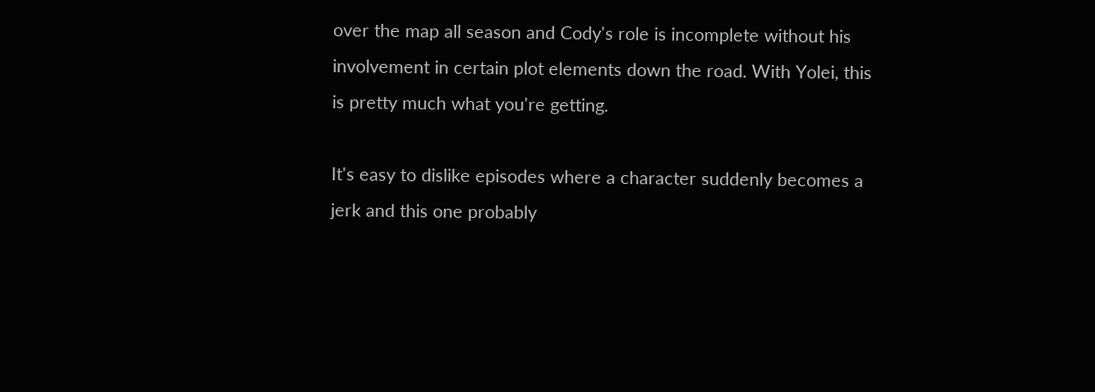over the map all season and Cody's role is incomplete without his involvement in certain plot elements down the road. With Yolei, this is pretty much what you're getting.

It's easy to dislike episodes where a character suddenly becomes a jerk and this one probably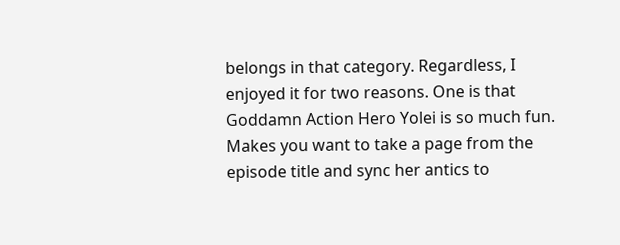belongs in that category. Regardless, I enjoyed it for two reasons. One is that Goddamn Action Hero Yolei is so much fun. Makes you want to take a page from the episode title and sync her antics to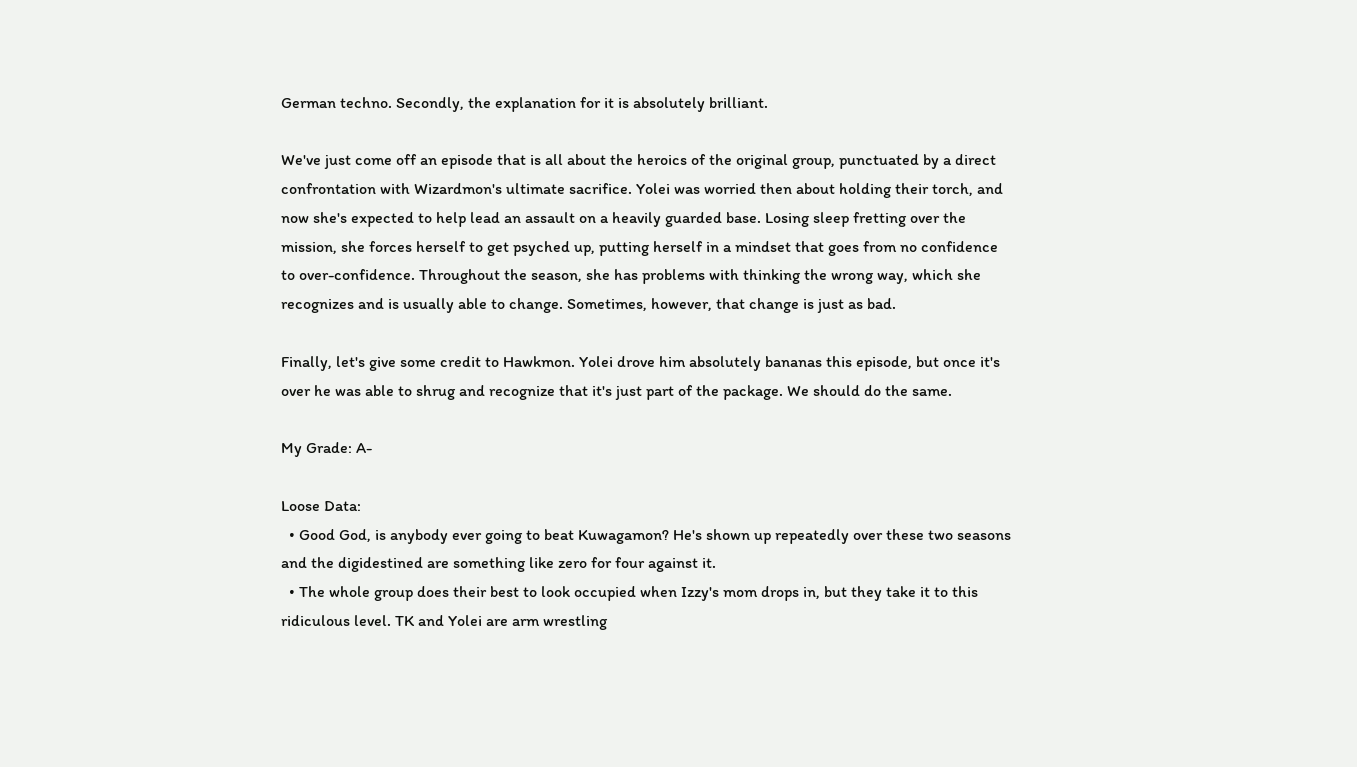German techno. Secondly, the explanation for it is absolutely brilliant.

We've just come off an episode that is all about the heroics of the original group, punctuated by a direct confrontation with Wizardmon's ultimate sacrifice. Yolei was worried then about holding their torch, and now she's expected to help lead an assault on a heavily guarded base. Losing sleep fretting over the mission, she forces herself to get psyched up, putting herself in a mindset that goes from no confidence to over-confidence. Throughout the season, she has problems with thinking the wrong way, which she recognizes and is usually able to change. Sometimes, however, that change is just as bad.

Finally, let's give some credit to Hawkmon. Yolei drove him absolutely bananas this episode, but once it's over he was able to shrug and recognize that it's just part of the package. We should do the same.

My Grade: A-

Loose Data:
  • Good God, is anybody ever going to beat Kuwagamon? He's shown up repeatedly over these two seasons and the digidestined are something like zero for four against it.
  • The whole group does their best to look occupied when Izzy's mom drops in, but they take it to this ridiculous level. TK and Yolei are arm wrestling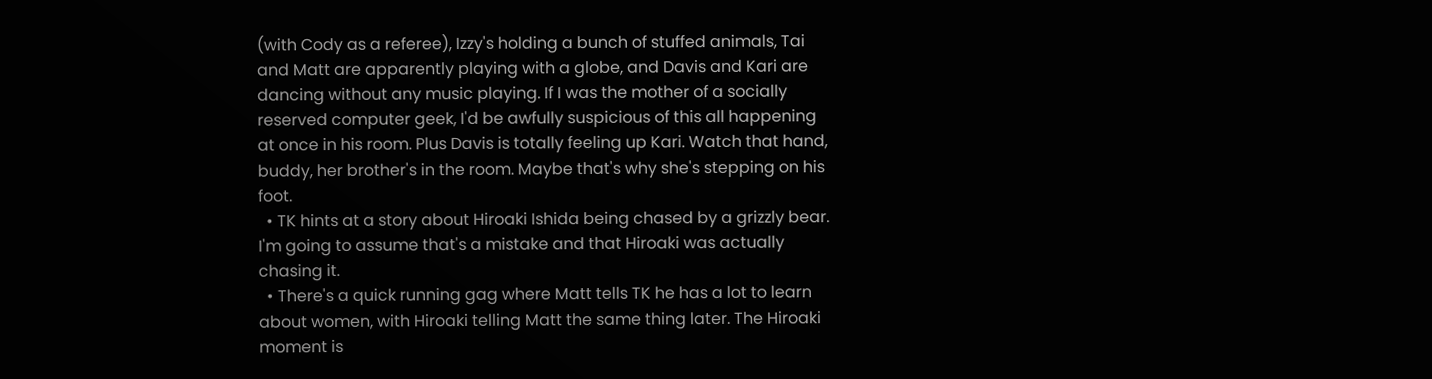(with Cody as a referee), Izzy's holding a bunch of stuffed animals, Tai and Matt are apparently playing with a globe, and Davis and Kari are dancing without any music playing. If I was the mother of a socially reserved computer geek, I'd be awfully suspicious of this all happening at once in his room. Plus Davis is totally feeling up Kari. Watch that hand, buddy, her brother's in the room. Maybe that's why she's stepping on his foot.
  • TK hints at a story about Hiroaki Ishida being chased by a grizzly bear. I'm going to assume that's a mistake and that Hiroaki was actually chasing it.
  • There's a quick running gag where Matt tells TK he has a lot to learn about women, with Hiroaki telling Matt the same thing later. The Hiroaki moment is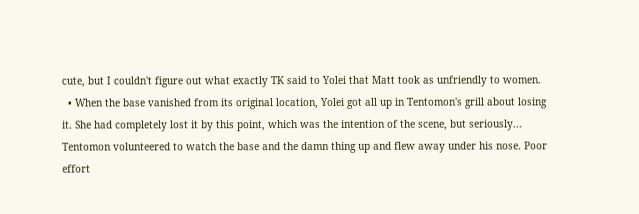cute, but I couldn't figure out what exactly TK said to Yolei that Matt took as unfriendly to women.
  • When the base vanished from its original location, Yolei got all up in Tentomon's grill about losing it. She had completely lost it by this point, which was the intention of the scene, but seriously... Tentomon volunteered to watch the base and the damn thing up and flew away under his nose. Poor effort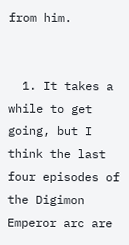from him.


  1. It takes a while to get going, but I think the last four episodes of the Digimon Emperor arc are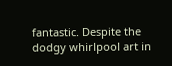fantastic. Despite the dodgy whirlpool art in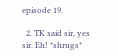episode 19.

  2. TK said sir, yes sir. Eh! *shrugs*